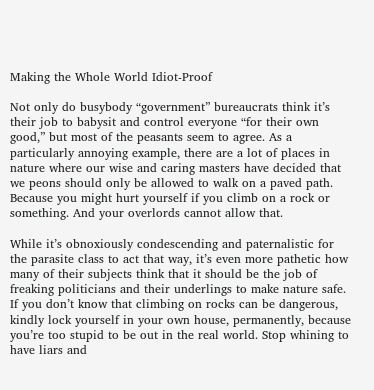Making the Whole World Idiot-Proof

Not only do busybody “government” bureaucrats think it’s their job to babysit and control everyone “for their own good,” but most of the peasants seem to agree. As a particularly annoying example, there are a lot of places in nature where our wise and caring masters have decided that we peons should only be allowed to walk on a paved path. Because you might hurt yourself if you climb on a rock or something. And your overlords cannot allow that.

While it’s obnoxiously condescending and paternalistic for the parasite class to act that way, it’s even more pathetic how many of their subjects think that it should be the job of freaking politicians and their underlings to make nature safe. If you don’t know that climbing on rocks can be dangerous, kindly lock yourself in your own house, permanently, because you’re too stupid to be out in the real world. Stop whining to have liars and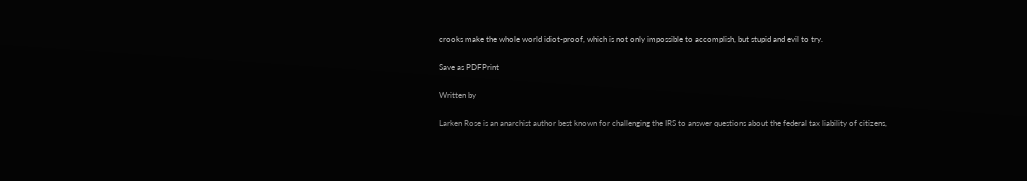crooks make the whole world idiot-proof, which is not only impossible to accomplish, but stupid and evil to try.

Save as PDFPrint

Written by

Larken Rose is an anarchist author best known for challenging the IRS to answer questions about the federal tax liability of citizens,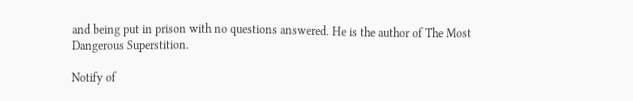and being put in prison with no questions answered. He is the author of The Most Dangerous Superstition.

Notify of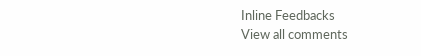Inline Feedbacks
View all comments